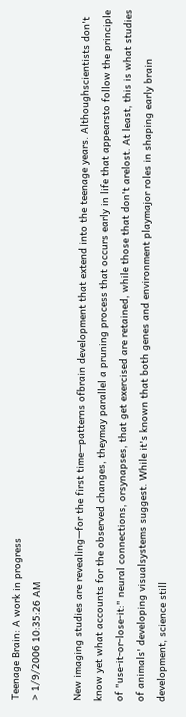Teenage Brain: A work in progress
> 1/9/2006 10:35:26 AM

New imaging studies are revealing—for the first time—patterns ofbrain development that extend into the teenage years. Althoughscientists don't know yet what accounts for the observed changes, theymay parallel a pruning process that occurs early in life that appearsto follow the principle of "use-it-or-lose-it:" neural connections, orsynapses, that get exercised are retained, while those that don't arelost. At least, this is what studies of animals' developing visualsystems suggest. While it's known that both genes and environment playmajor roles in shaping early brain development, science still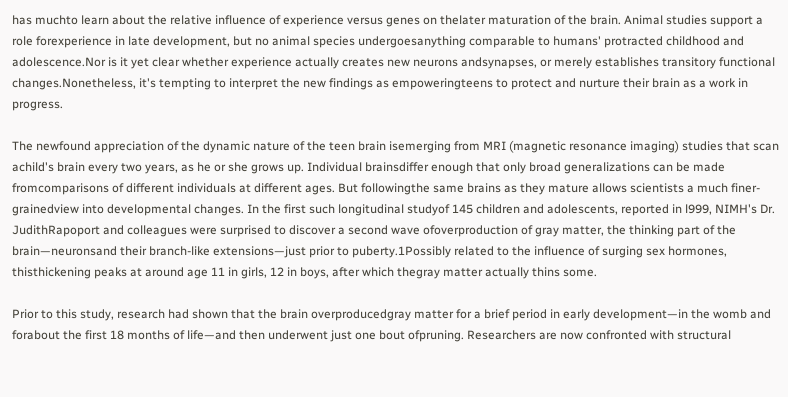has muchto learn about the relative influence of experience versus genes on thelater maturation of the brain. Animal studies support a role forexperience in late development, but no animal species undergoesanything comparable to humans' protracted childhood and adolescence.Nor is it yet clear whether experience actually creates new neurons andsynapses, or merely establishes transitory functional changes.Nonetheless, it's tempting to interpret the new findings as empoweringteens to protect and nurture their brain as a work in progress.

The newfound appreciation of the dynamic nature of the teen brain isemerging from MRI (magnetic resonance imaging) studies that scan achild's brain every two years, as he or she grows up. Individual brainsdiffer enough that only broad generalizations can be made fromcomparisons of different individuals at different ages. But followingthe same brains as they mature allows scientists a much finer-grainedview into developmental changes. In the first such longitudinal studyof 145 children and adolescents, reported in l999, NIMH's Dr. JudithRapoport and colleagues were surprised to discover a second wave ofoverproduction of gray matter, the thinking part of the brain—neuronsand their branch-like extensions—just prior to puberty.1Possibly related to the influence of surging sex hormones, thisthickening peaks at around age 11 in girls, 12 in boys, after which thegray matter actually thins some.

Prior to this study, research had shown that the brain overproducedgray matter for a brief period in early development—in the womb and forabout the first 18 months of life—and then underwent just one bout ofpruning. Researchers are now confronted with structural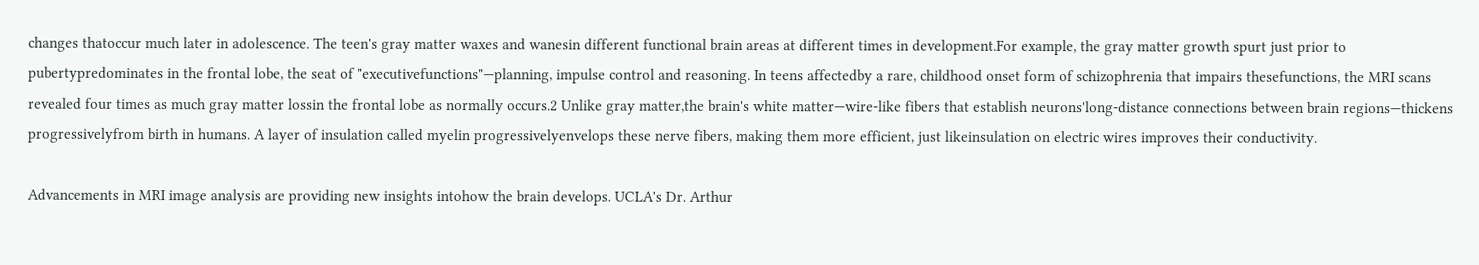changes thatoccur much later in adolescence. The teen's gray matter waxes and wanesin different functional brain areas at different times in development.For example, the gray matter growth spurt just prior to pubertypredominates in the frontal lobe, the seat of "executivefunctions"—planning, impulse control and reasoning. In teens affectedby a rare, childhood onset form of schizophrenia that impairs thesefunctions, the MRI scans revealed four times as much gray matter lossin the frontal lobe as normally occurs.2 Unlike gray matter,the brain's white matter—wire-like fibers that establish neurons'long-distance connections between brain regions—thickens progressivelyfrom birth in humans. A layer of insulation called myelin progressivelyenvelops these nerve fibers, making them more efficient, just likeinsulation on electric wires improves their conductivity.

Advancements in MRI image analysis are providing new insights intohow the brain develops. UCLA's Dr. Arthur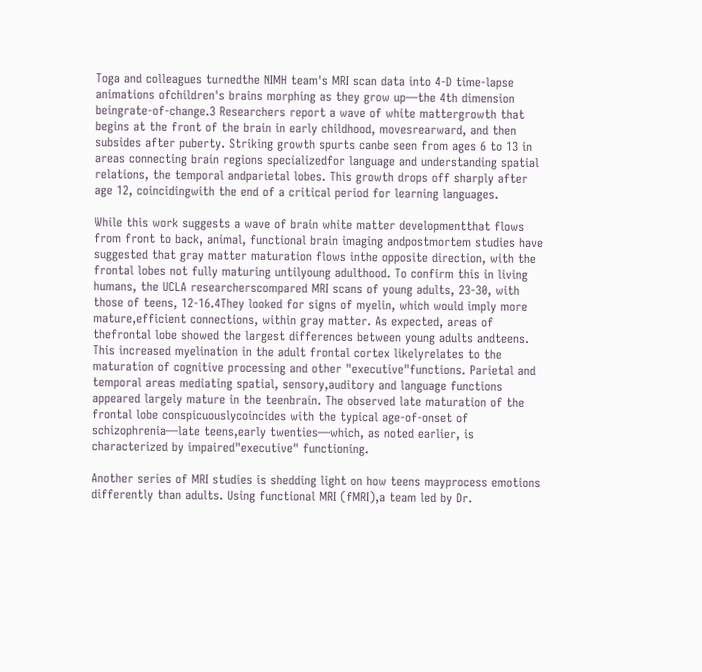Toga and colleagues turnedthe NIMH team's MRI scan data into 4-D time-lapse animations ofchildren's brains morphing as they grow up—the 4th dimension beingrate-of-change.3 Researchers report a wave of white mattergrowth that begins at the front of the brain in early childhood, movesrearward, and then subsides after puberty. Striking growth spurts canbe seen from ages 6 to 13 in areas connecting brain regions specializedfor language and understanding spatial relations, the temporal andparietal lobes. This growth drops off sharply after age 12, coincidingwith the end of a critical period for learning languages.

While this work suggests a wave of brain white matter developmentthat flows from front to back, animal, functional brain imaging andpostmortem studies have suggested that gray matter maturation flows inthe opposite direction, with the frontal lobes not fully maturing untilyoung adulthood. To confirm this in living humans, the UCLA researcherscompared MRI scans of young adults, 23-30, with those of teens, 12-16.4They looked for signs of myelin, which would imply more mature,efficient connections, within gray matter. As expected, areas of thefrontal lobe showed the largest differences between young adults andteens. This increased myelination in the adult frontal cortex likelyrelates to the maturation of cognitive processing and other "executive"functions. Parietal and temporal areas mediating spatial, sensory,auditory and language functions appeared largely mature in the teenbrain. The observed late maturation of the frontal lobe conspicuouslycoincides with the typical age-of-onset of schizophrenia—late teens,early twenties—which, as noted earlier, is characterized by impaired"executive" functioning.

Another series of MRI studies is shedding light on how teens mayprocess emotions differently than adults. Using functional MRI (fMRI),a team led by Dr.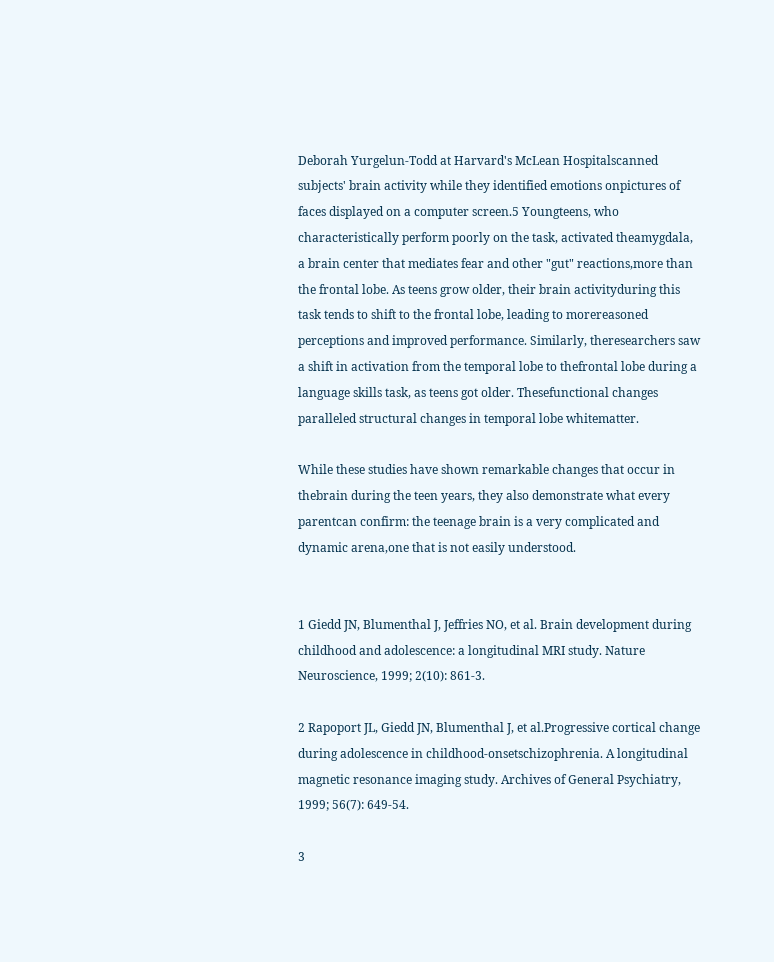Deborah Yurgelun-Todd at Harvard's McLean Hospitalscanned subjects' brain activity while they identified emotions onpictures of faces displayed on a computer screen.5 Youngteens, who characteristically perform poorly on the task, activated theamygdala, a brain center that mediates fear and other "gut" reactions,more than the frontal lobe. As teens grow older, their brain activityduring this task tends to shift to the frontal lobe, leading to morereasoned perceptions and improved performance. Similarly, theresearchers saw a shift in activation from the temporal lobe to thefrontal lobe during a language skills task, as teens got older. Thesefunctional changes paralleled structural changes in temporal lobe whitematter.

While these studies have shown remarkable changes that occur in thebrain during the teen years, they also demonstrate what every parentcan confirm: the teenage brain is a very complicated and dynamic arena,one that is not easily understood.


1 Giedd JN, Blumenthal J, Jeffries NO, et al. Brain development during childhood and adolescence: a longitudinal MRI study. Nature Neuroscience, 1999; 2(10): 861-3.

2 Rapoport JL, Giedd JN, Blumenthal J, et al.Progressive cortical change during adolescence in childhood-onsetschizophrenia. A longitudinal magnetic resonance imaging study. Archives of General Psychiatry, 1999; 56(7): 649-54.

3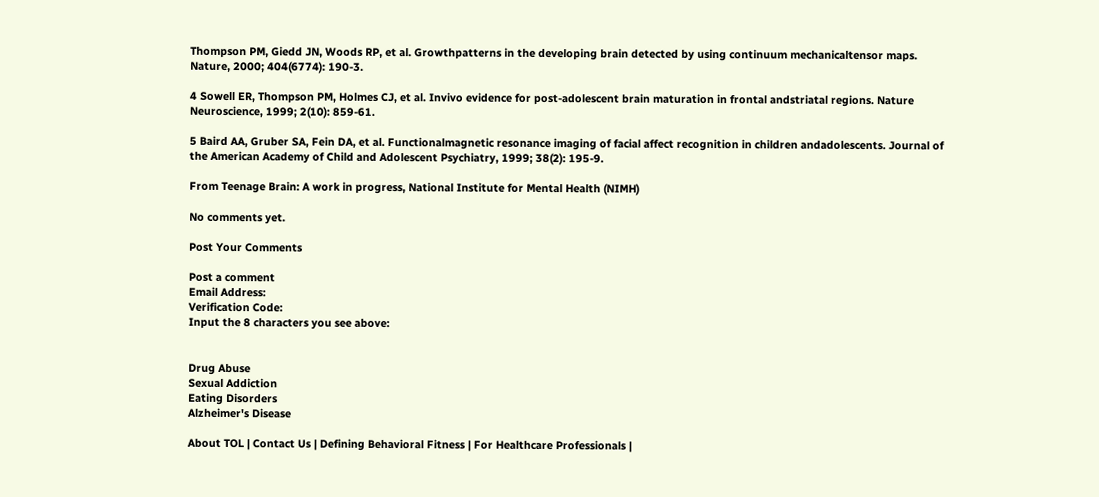Thompson PM, Giedd JN, Woods RP, et al. Growthpatterns in the developing brain detected by using continuum mechanicaltensor maps. Nature, 2000; 404(6774): 190-3.

4 Sowell ER, Thompson PM, Holmes CJ, et al. Invivo evidence for post-adolescent brain maturation in frontal andstriatal regions. Nature Neuroscience, 1999; 2(10): 859-61.

5 Baird AA, Gruber SA, Fein DA, et al. Functionalmagnetic resonance imaging of facial affect recognition in children andadolescents. Journal of the American Academy of Child and Adolescent Psychiatry, 1999; 38(2): 195-9.

From Teenage Brain: A work in progress, National Institute for Mental Health (NIMH)

No comments yet.

Post Your Comments

Post a comment
Email Address:
Verification Code:
Input the 8 characters you see above:


Drug Abuse
Sexual Addiction
Eating Disorders
Alzheimer's Disease

About TOL | Contact Us | Defining Behavioral Fitness | For Healthcare Professionals |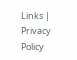Links | Privacy Policy